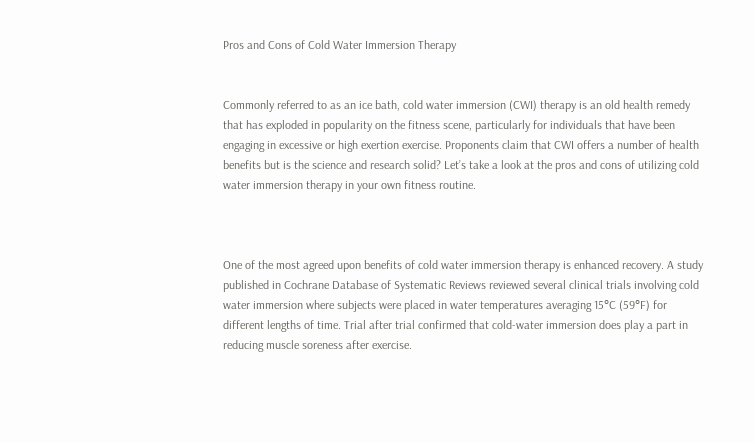Pros and Cons of Cold Water Immersion Therapy


Commonly referred to as an ice bath, cold water immersion (CWI) therapy is an old health remedy that has exploded in popularity on the fitness scene, particularly for individuals that have been engaging in excessive or high exertion exercise. Proponents claim that CWI offers a number of health benefits but is the science and research solid? Let’s take a look at the pros and cons of utilizing cold water immersion therapy in your own fitness routine.



One of the most agreed upon benefits of cold water immersion therapy is enhanced recovery. A study published in Cochrane Database of Systematic Reviews reviewed several clinical trials involving cold water immersion where subjects were placed in water temperatures averaging 15°C (59°F) for different lengths of time. Trial after trial confirmed that cold-water immersion does play a part in reducing muscle soreness after exercise.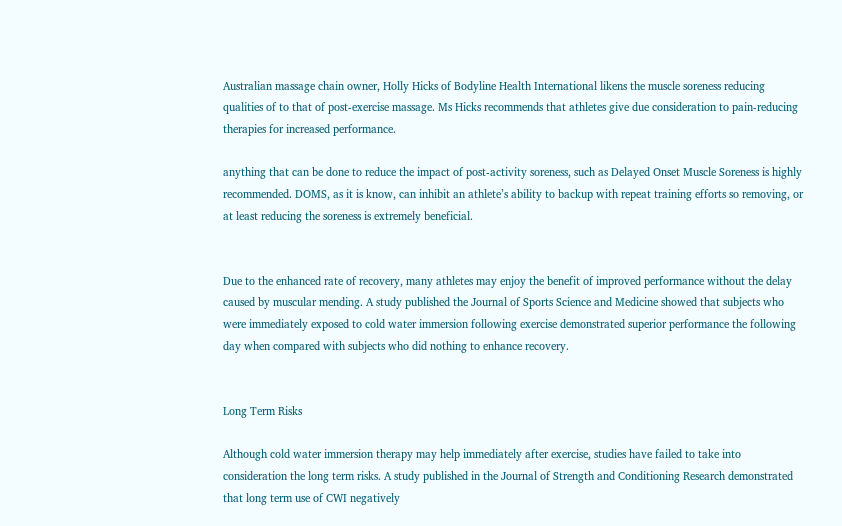Australian massage chain owner, Holly Hicks of Bodyline Health International likens the muscle soreness reducing qualities of to that of post-exercise massage. Ms Hicks recommends that athletes give due consideration to pain-reducing therapies for increased performance.

anything that can be done to reduce the impact of post-activity soreness, such as Delayed Onset Muscle Soreness is highly recommended. DOMS, as it is know, can inhibit an athlete’s ability to backup with repeat training efforts so removing, or at least reducing the soreness is extremely beneficial.


Due to the enhanced rate of recovery, many athletes may enjoy the benefit of improved performance without the delay caused by muscular mending. A study published the Journal of Sports Science and Medicine showed that subjects who were immediately exposed to cold water immersion following exercise demonstrated superior performance the following day when compared with subjects who did nothing to enhance recovery.


Long Term Risks

Although cold water immersion therapy may help immediately after exercise, studies have failed to take into consideration the long term risks. A study published in the Journal of Strength and Conditioning Research demonstrated that long term use of CWI negatively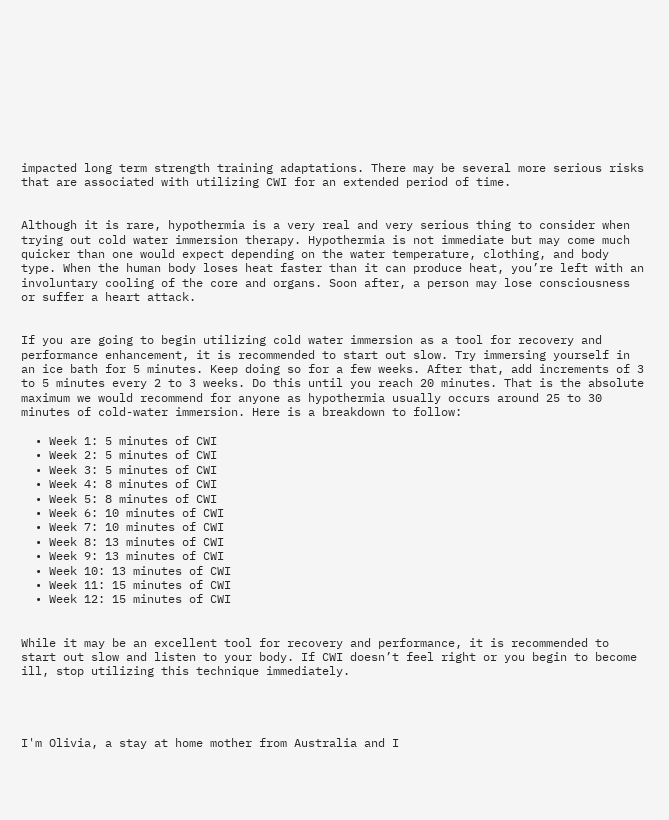impacted long term strength training adaptations. There may be several more serious risks that are associated with utilizing CWI for an extended period of time.


Although it is rare, hypothermia is a very real and very serious thing to consider when trying out cold water immersion therapy. Hypothermia is not immediate but may come much quicker than one would expect depending on the water temperature, clothing, and body type. When the human body loses heat faster than it can produce heat, you’re left with an involuntary cooling of the core and organs. Soon after, a person may lose consciousness or suffer a heart attack.


If you are going to begin utilizing cold water immersion as a tool for recovery and performance enhancement, it is recommended to start out slow. Try immersing yourself in an ice bath for 5 minutes. Keep doing so for a few weeks. After that, add increments of 3 to 5 minutes every 2 to 3 weeks. Do this until you reach 20 minutes. That is the absolute maximum we would recommend for anyone as hypothermia usually occurs around 25 to 30 minutes of cold-water immersion. Here is a breakdown to follow:

  • Week 1: 5 minutes of CWI
  • Week 2: 5 minutes of CWI
  • Week 3: 5 minutes of CWI
  • Week 4: 8 minutes of CWI
  • Week 5: 8 minutes of CWI
  • Week 6: 10 minutes of CWI
  • Week 7: 10 minutes of CWI
  • Week 8: 13 minutes of CWI
  • Week 9: 13 minutes of CWI
  • Week 10: 13 minutes of CWI
  • Week 11: 15 minutes of CWI
  • Week 12: 15 minutes of CWI


While it may be an excellent tool for recovery and performance, it is recommended to start out slow and listen to your body. If CWI doesn’t feel right or you begin to become ill, stop utilizing this technique immediately.




I'm Olivia, a stay at home mother from Australia and I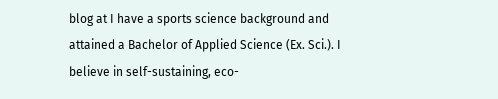blog at I have a sports science background and attained a Bachelor of Applied Science (Ex. Sci.). I believe in self-sustaining, eco-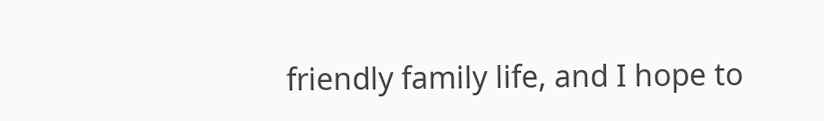friendly family life, and I hope to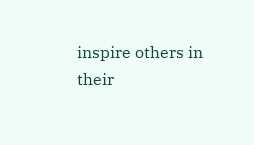inspire others in their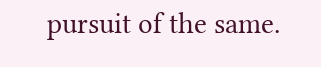pursuit of the same.